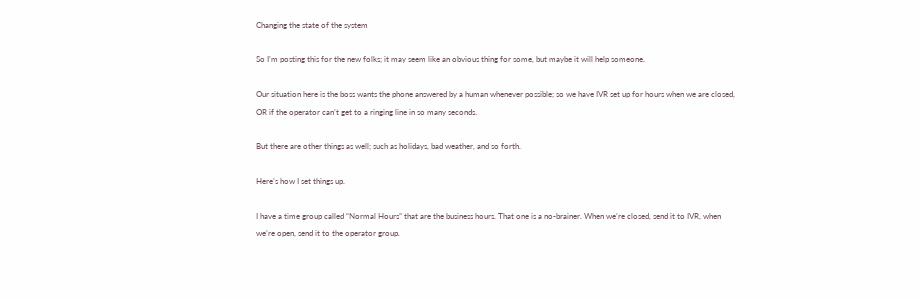Changing the state of the system

So I’m posting this for the new folks; it may seem like an obvious thing for some, but maybe it will help someone.

Our situation here is the boss wants the phone answered by a human whenever possible; so we have IVR set up for hours when we are closed, OR if the operator can’t get to a ringing line in so many seconds.

But there are other things as well; such as holidays, bad weather, and so forth.

Here’s how I set things up.

I have a time group called “Normal Hours” that are the business hours. That one is a no-brainer. When we’re closed, send it to IVR, when we’re open, send it to the operator group.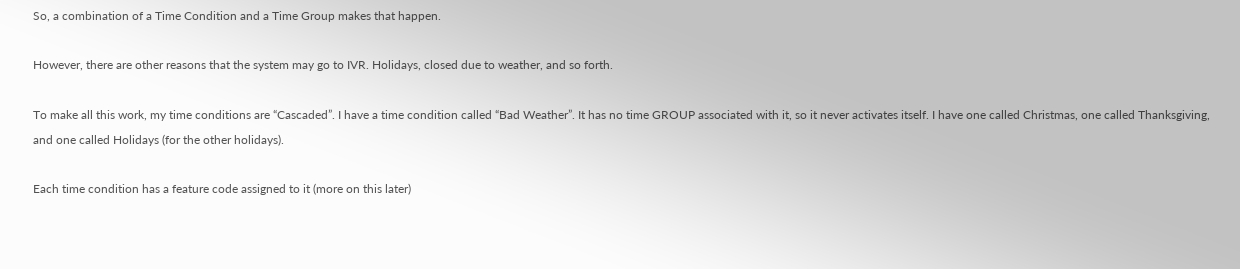So, a combination of a Time Condition and a Time Group makes that happen.

However, there are other reasons that the system may go to IVR. Holidays, closed due to weather, and so forth.

To make all this work, my time conditions are “Cascaded”. I have a time condition called “Bad Weather”. It has no time GROUP associated with it, so it never activates itself. I have one called Christmas, one called Thanksgiving, and one called Holidays (for the other holidays).

Each time condition has a feature code assigned to it (more on this later)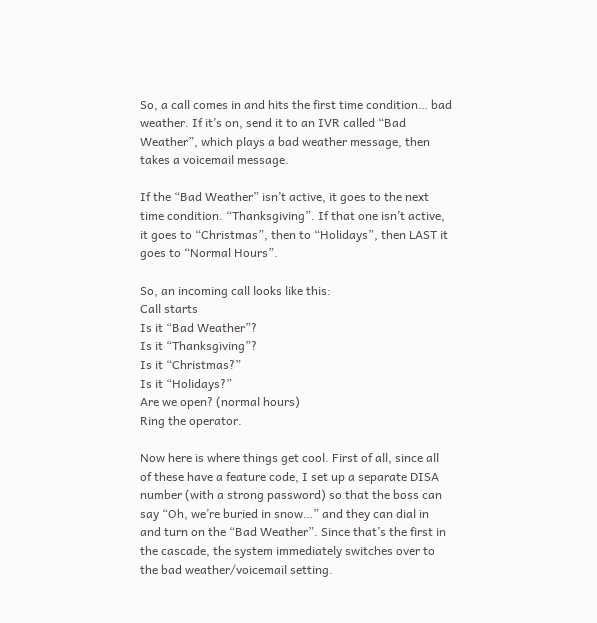So, a call comes in and hits the first time condition… bad weather. If it’s on, send it to an IVR called “Bad Weather”, which plays a bad weather message, then takes a voicemail message.

If the “Bad Weather” isn’t active, it goes to the next time condition. “Thanksgiving”. If that one isn’t active, it goes to “Christmas”, then to “Holidays”, then LAST it goes to “Normal Hours”.

So, an incoming call looks like this:
Call starts
Is it “Bad Weather”?
Is it “Thanksgiving”?
Is it “Christmas?”
Is it “Holidays?”
Are we open? (normal hours)
Ring the operator.

Now here is where things get cool. First of all, since all of these have a feature code, I set up a separate DISA number (with a strong password) so that the boss can say “Oh, we’re buried in snow…” and they can dial in and turn on the “Bad Weather”. Since that’s the first in the cascade, the system immediately switches over to the bad weather/voicemail setting.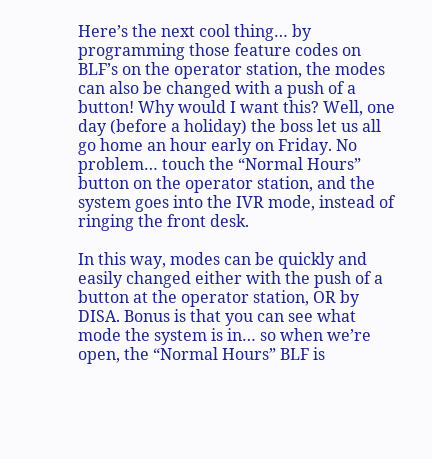Here’s the next cool thing… by programming those feature codes on BLF’s on the operator station, the modes can also be changed with a push of a button! Why would I want this? Well, one day (before a holiday) the boss let us all go home an hour early on Friday. No problem… touch the “Normal Hours” button on the operator station, and the system goes into the IVR mode, instead of ringing the front desk.

In this way, modes can be quickly and easily changed either with the push of a button at the operator station, OR by DISA. Bonus is that you can see what mode the system is in… so when we’re open, the “Normal Hours” BLF is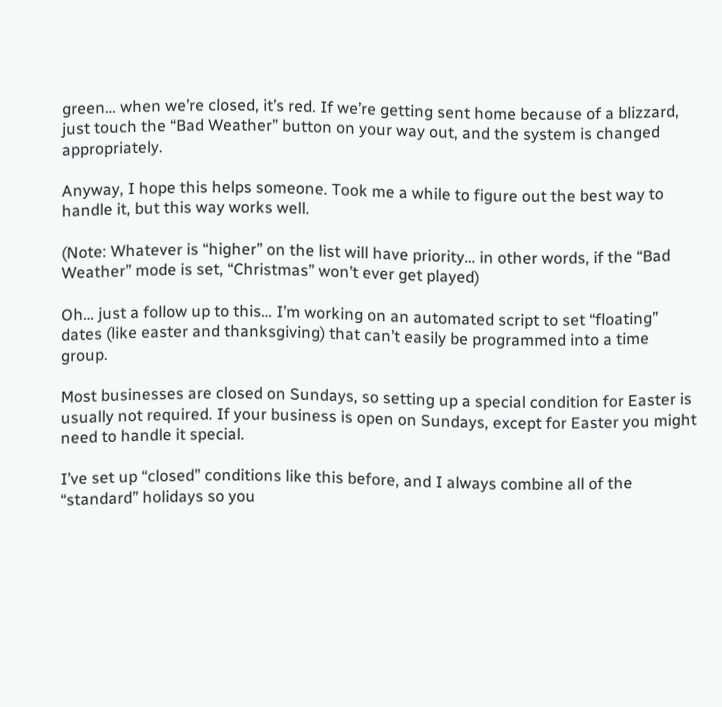green… when we’re closed, it’s red. If we’re getting sent home because of a blizzard, just touch the “Bad Weather” button on your way out, and the system is changed appropriately.

Anyway, I hope this helps someone. Took me a while to figure out the best way to handle it, but this way works well.

(Note: Whatever is “higher” on the list will have priority… in other words, if the “Bad Weather” mode is set, “Christmas” won’t ever get played)

Oh… just a follow up to this… I’m working on an automated script to set “floating” dates (like easter and thanksgiving) that can’t easily be programmed into a time group.

Most businesses are closed on Sundays, so setting up a special condition for Easter is usually not required. If your business is open on Sundays, except for Easter you might need to handle it special.

I’ve set up “closed” conditions like this before, and I always combine all of the “standard” holidays so you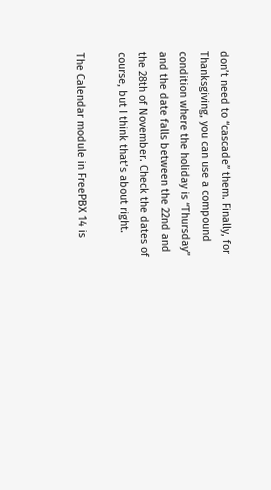don’t need to “cascade” them. Finally, for Thanksgiving, you can use a compound condition where the holiday is “Thursday” and the date falls between the 22nd and the 28th of November. Check the dates of course, but I think that’s about right.

The Calendar module in FreePBX 14 is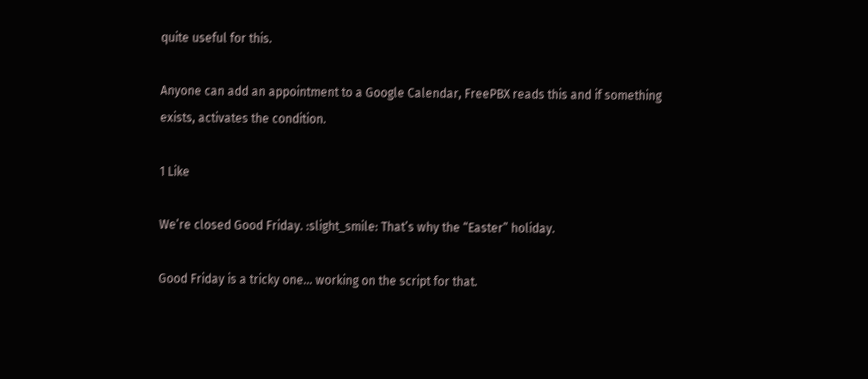quite useful for this.

Anyone can add an appointment to a Google Calendar, FreePBX reads this and if something exists, activates the condition.

1 Like

We’re closed Good Friday. :slight_smile: That’s why the “Easter” holiday.

Good Friday is a tricky one… working on the script for that.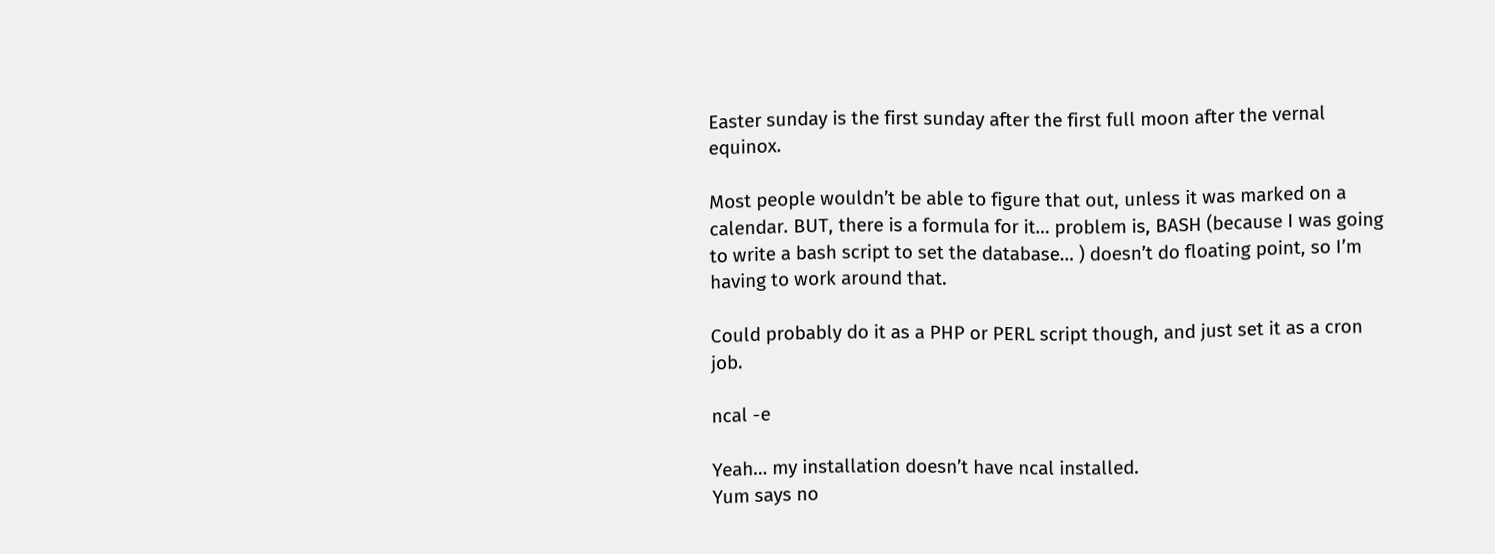Easter sunday is the first sunday after the first full moon after the vernal equinox.

Most people wouldn’t be able to figure that out, unless it was marked on a calendar. BUT, there is a formula for it… problem is, BASH (because I was going to write a bash script to set the database… ) doesn’t do floating point, so I’m having to work around that.

Could probably do it as a PHP or PERL script though, and just set it as a cron job.

ncal -e

Yeah… my installation doesn’t have ncal installed.
Yum says no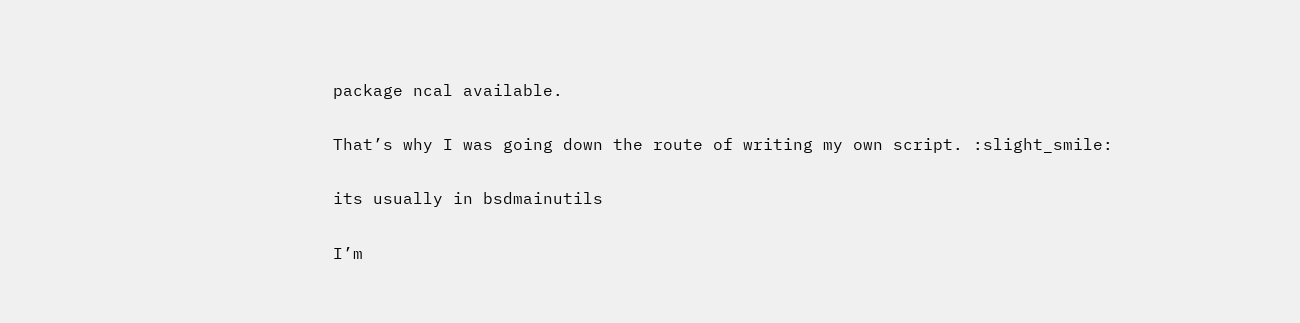package ncal available.

That’s why I was going down the route of writing my own script. :slight_smile:

its usually in bsdmainutils

I’m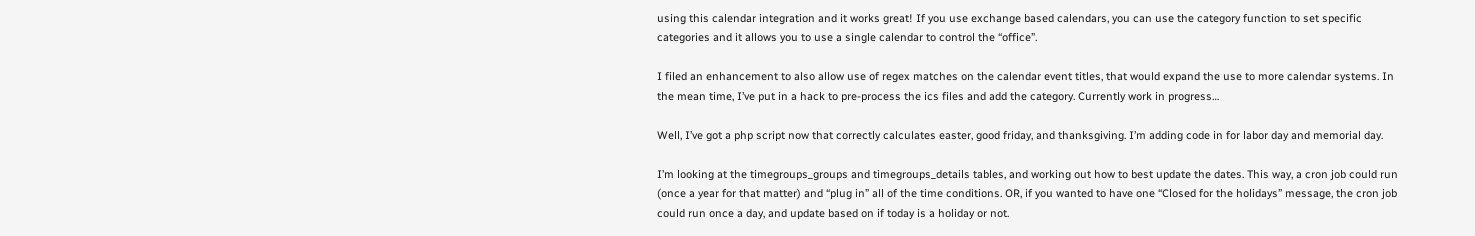using this calendar integration and it works great! If you use exchange based calendars, you can use the category function to set specific categories and it allows you to use a single calendar to control the “office”.

I filed an enhancement to also allow use of regex matches on the calendar event titles, that would expand the use to more calendar systems. In the mean time, I’ve put in a hack to pre-process the ics files and add the category. Currently work in progress…

Well, I’ve got a php script now that correctly calculates easter, good friday, and thanksgiving. I’m adding code in for labor day and memorial day.

I’m looking at the timegroups_groups and timegroups_details tables, and working out how to best update the dates. This way, a cron job could run (once a year for that matter) and “plug in” all of the time conditions. OR, if you wanted to have one “Closed for the holidays” message, the cron job could run once a day, and update based on if today is a holiday or not.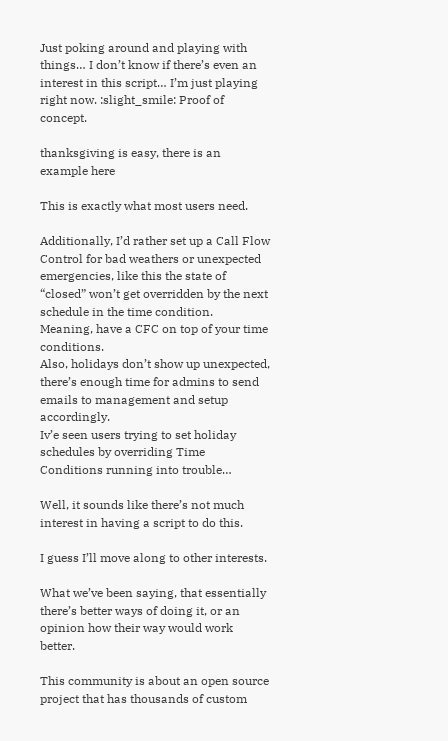Just poking around and playing with things… I don’t know if there’s even an interest in this script… I’m just playing right now. :slight_smile: Proof of concept.

thanksgiving is easy, there is an example here

This is exactly what most users need.

Additionally, I’d rather set up a Call Flow Control for bad weathers or unexpected emergencies, like this the state of “closed” won’t get overridden by the next schedule in the time condition.
Meaning, have a CFC on top of your time conditions.
Also, holidays don’t show up unexpected, there’s enough time for admins to send emails to management and setup accordingly.
Iv’e seen users trying to set holiday schedules by overriding Time Conditions running into trouble…

Well, it sounds like there’s not much interest in having a script to do this.

I guess I’ll move along to other interests.

What we’ve been saying, that essentially there’s better ways of doing it, or an opinion how their way would work better.

This community is about an open source project that has thousands of custom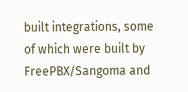built integrations, some of which were built by FreePBX/Sangoma and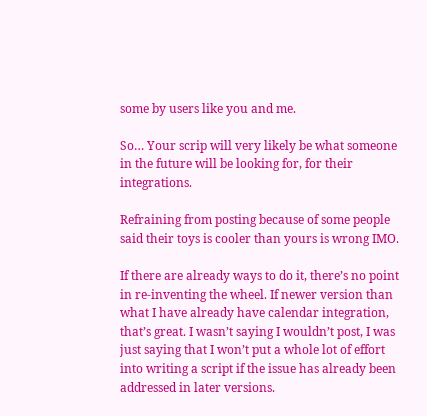some by users like you and me.

So… Your scrip will very likely be what someone in the future will be looking for, for their integrations.

Refraining from posting because of some people said their toys is cooler than yours is wrong IMO.

If there are already ways to do it, there’s no point in re-inventing the wheel. If newer version than what I have already have calendar integration, that’s great. I wasn’t saying I wouldn’t post, I was just saying that I won’t put a whole lot of effort into writing a script if the issue has already been addressed in later versions.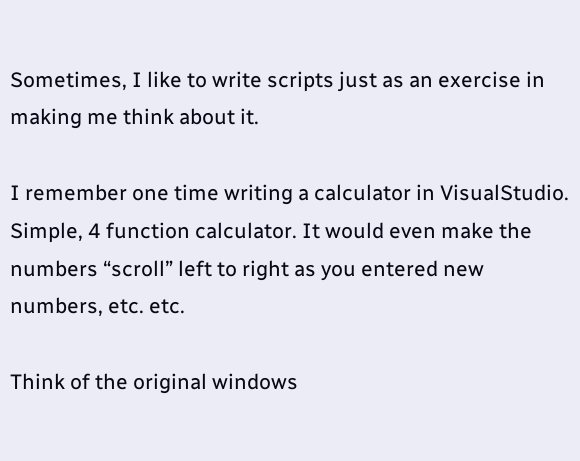Sometimes, I like to write scripts just as an exercise in making me think about it.

I remember one time writing a calculator in VisualStudio. Simple, 4 function calculator. It would even make the numbers “scroll” left to right as you entered new numbers, etc. etc.

Think of the original windows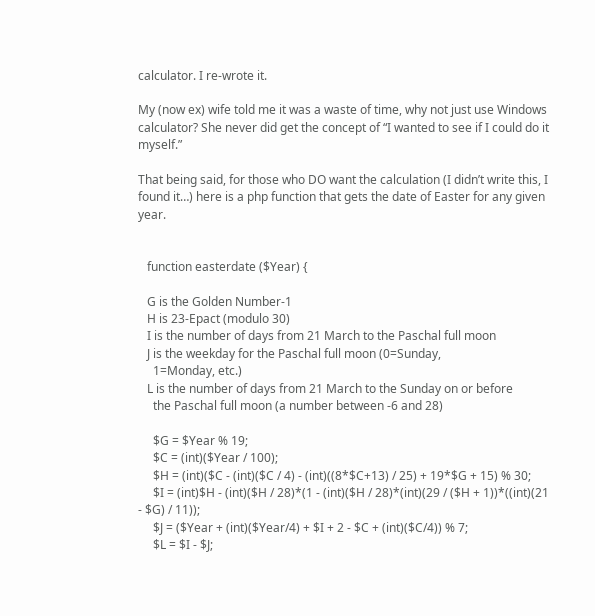calculator. I re-wrote it.

My (now ex) wife told me it was a waste of time, why not just use Windows calculator? She never did get the concept of “I wanted to see if I could do it myself.”

That being said, for those who DO want the calculation (I didn’t write this, I found it…) here is a php function that gets the date of Easter for any given year.


   function easterdate ($Year) {

   G is the Golden Number-1
   H is 23-Epact (modulo 30)
   I is the number of days from 21 March to the Paschal full moon
   J is the weekday for the Paschal full moon (0=Sunday,
     1=Monday, etc.)
   L is the number of days from 21 March to the Sunday on or before
     the Paschal full moon (a number between -6 and 28)

     $G = $Year % 19;
     $C = (int)($Year / 100);
     $H = (int)($C - (int)($C / 4) - (int)((8*$C+13) / 25) + 19*$G + 15) % 30;
     $I = (int)$H - (int)($H / 28)*(1 - (int)($H / 28)*(int)(29 / ($H + 1))*((int)(21 - $G) / 11));
     $J = ($Year + (int)($Year/4) + $I + 2 - $C + (int)($C/4)) % 7;
     $L = $I - $J;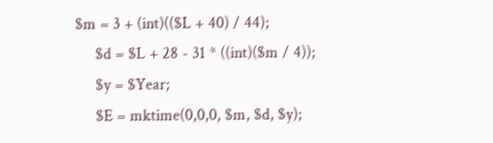$m = 3 + (int)(($L + 40) / 44);
     $d = $L + 28 - 31 * ((int)($m / 4));
     $y = $Year;
     $E = mktime(0,0,0, $m, $d, $y);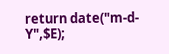return date("m-d-Y",$E);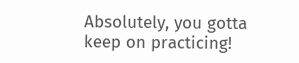Absolutely, you gotta keep on practicing!